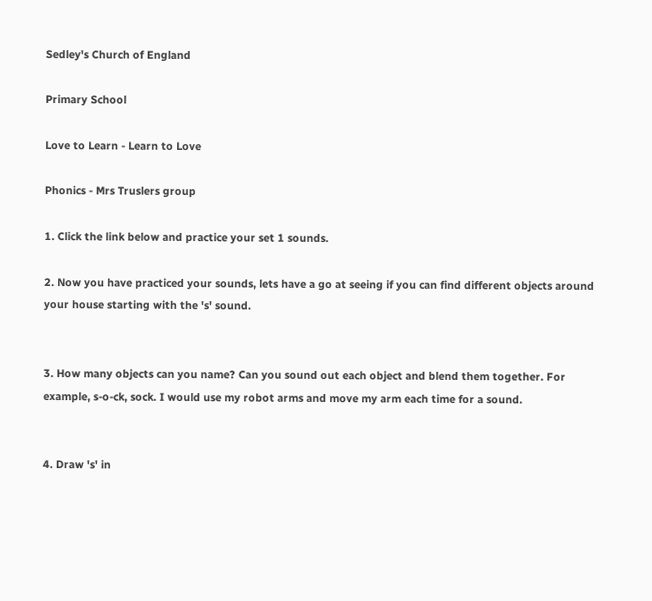Sedley's Church of England

Primary School

Love to Learn - Learn to Love

Phonics - Mrs Truslers group

1. Click the link below and practice your set 1 sounds.

2. Now you have practiced your sounds, lets have a go at seeing if you can find different objects around your house starting with the 's' sound.


3. How many objects can you name? Can you sound out each object and blend them together. For example, s-o-ck, sock. I would use my robot arms and move my arm each time for a sound.


4. Draw 's' in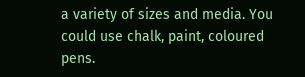a variety of sizes and media. You could use chalk, paint, coloured pens.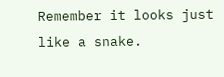Remember it looks just like a snake.